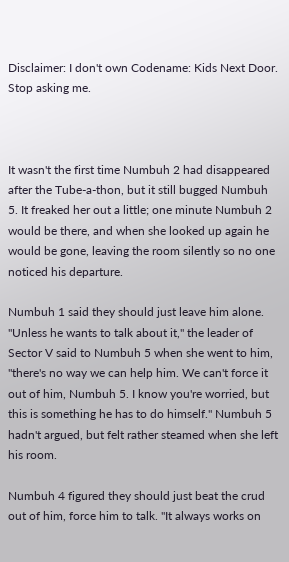Disclaimer: I don't own Codename: Kids Next Door. Stop asking me.



It wasn't the first time Numbuh 2 had disappeared after the Tube-a-thon, but it still bugged Numbuh 5. It freaked her out a little; one minute Numbuh 2 would be there, and when she looked up again he would be gone, leaving the room silently so no one noticed his departure.

Numbuh 1 said they should just leave him alone. "Unless he wants to talk about it," the leader of Sector V said to Numbuh 5 when she went to him, "there's no way we can help him. We can't force it out of him, Numbuh 5. I know you're worried, but this is something he has to do himself." Numbuh 5 hadn't argued, but felt rather steamed when she left his room.

Numbuh 4 figured they should just beat the crud out of him, force him to talk. "It always works on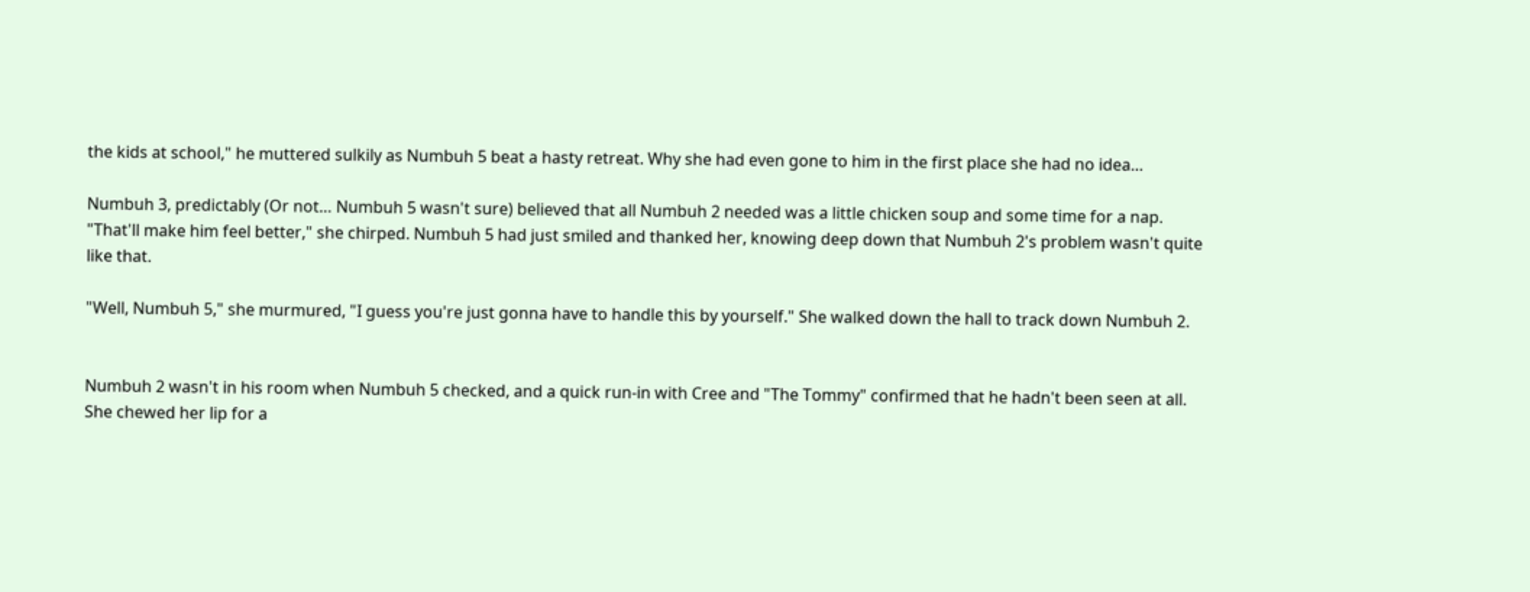the kids at school," he muttered sulkily as Numbuh 5 beat a hasty retreat. Why she had even gone to him in the first place she had no idea…

Numbuh 3, predictably (Or not… Numbuh 5 wasn't sure) believed that all Numbuh 2 needed was a little chicken soup and some time for a nap. "That'll make him feel better," she chirped. Numbuh 5 had just smiled and thanked her, knowing deep down that Numbuh 2's problem wasn't quite like that.

"Well, Numbuh 5," she murmured, "I guess you're just gonna have to handle this by yourself." She walked down the hall to track down Numbuh 2.


Numbuh 2 wasn't in his room when Numbuh 5 checked, and a quick run-in with Cree and "The Tommy" confirmed that he hadn't been seen at all. She chewed her lip for a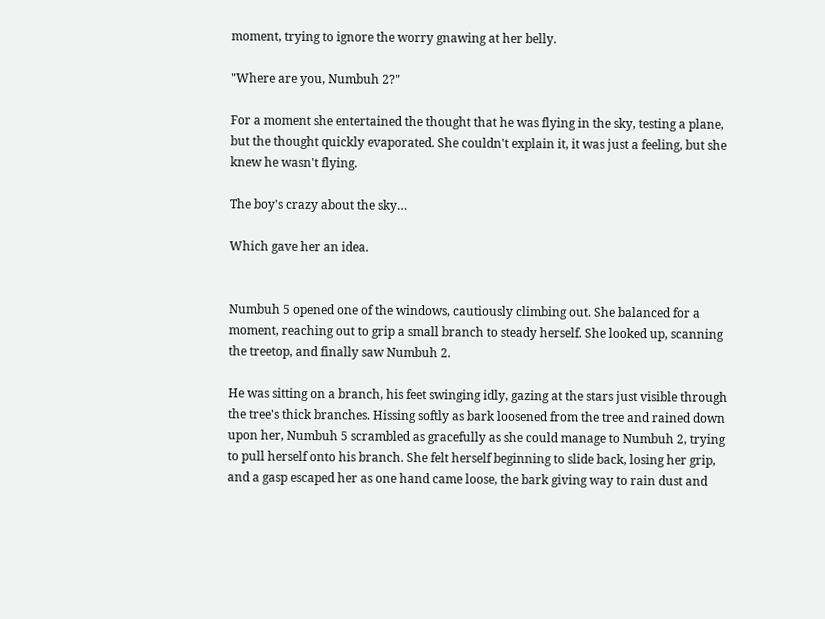moment, trying to ignore the worry gnawing at her belly.

"Where are you, Numbuh 2?"

For a moment she entertained the thought that he was flying in the sky, testing a plane, but the thought quickly evaporated. She couldn't explain it, it was just a feeling, but she knew he wasn't flying.

The boy's crazy about the sky…

Which gave her an idea.


Numbuh 5 opened one of the windows, cautiously climbing out. She balanced for a moment, reaching out to grip a small branch to steady herself. She looked up, scanning the treetop, and finally saw Numbuh 2.

He was sitting on a branch, his feet swinging idly, gazing at the stars just visible through the tree's thick branches. Hissing softly as bark loosened from the tree and rained down upon her, Numbuh 5 scrambled as gracefully as she could manage to Numbuh 2, trying to pull herself onto his branch. She felt herself beginning to slide back, losing her grip, and a gasp escaped her as one hand came loose, the bark giving way to rain dust and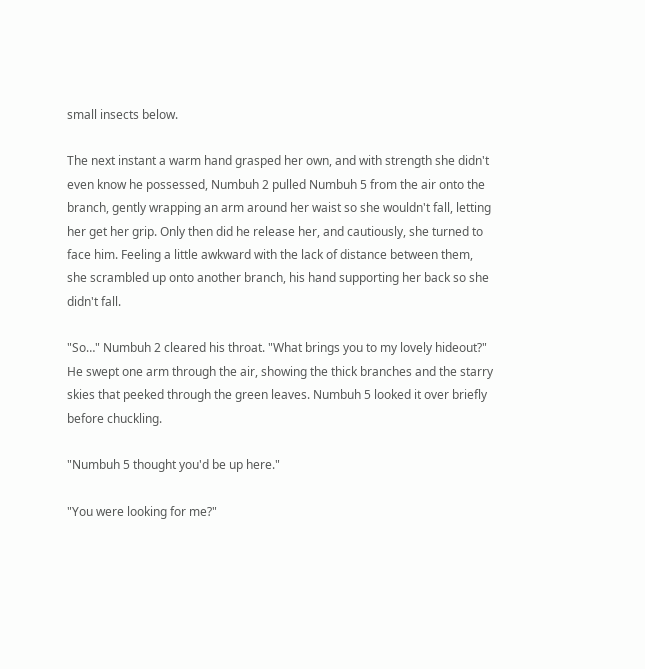small insects below.

The next instant a warm hand grasped her own, and with strength she didn't even know he possessed, Numbuh 2 pulled Numbuh 5 from the air onto the branch, gently wrapping an arm around her waist so she wouldn't fall, letting her get her grip. Only then did he release her, and cautiously, she turned to face him. Feeling a little awkward with the lack of distance between them, she scrambled up onto another branch, his hand supporting her back so she didn't fall.

"So…" Numbuh 2 cleared his throat. "What brings you to my lovely hideout?" He swept one arm through the air, showing the thick branches and the starry skies that peeked through the green leaves. Numbuh 5 looked it over briefly before chuckling.

"Numbuh 5 thought you'd be up here."

"You were looking for me?"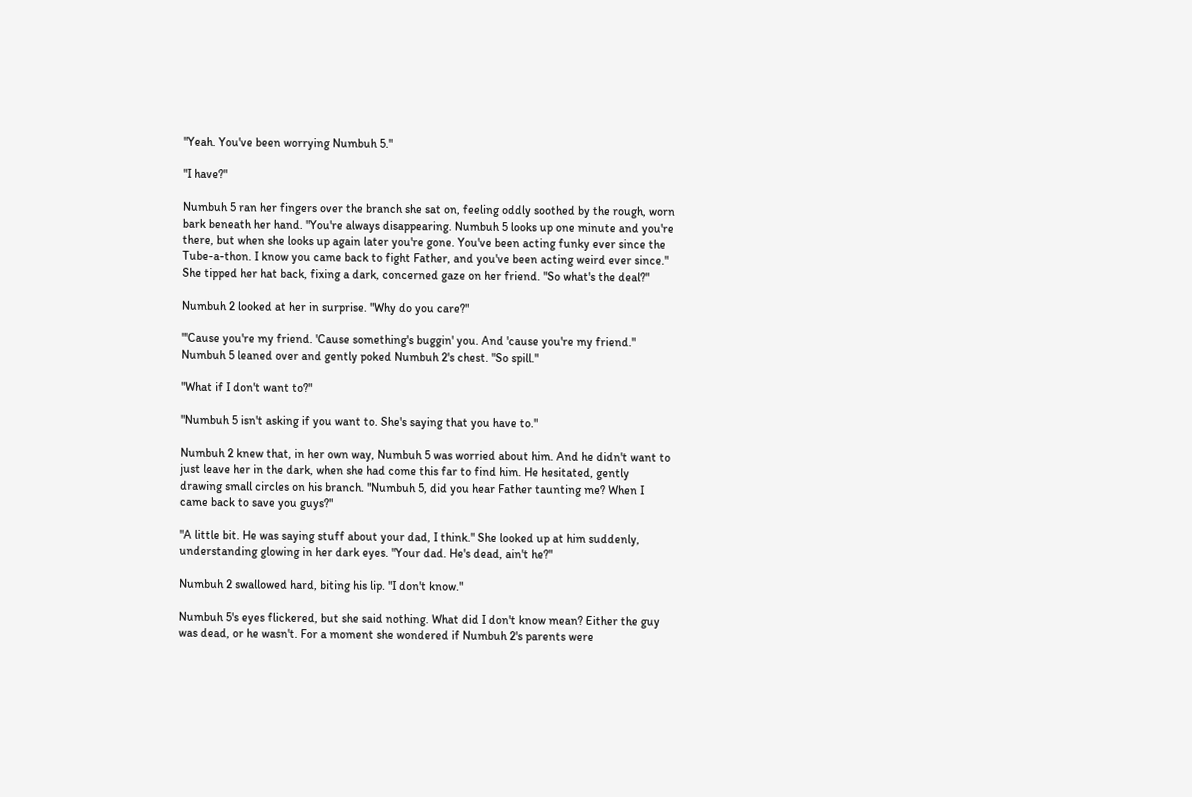"Yeah. You've been worrying Numbuh 5."

"I have?"

Numbuh 5 ran her fingers over the branch she sat on, feeling oddly soothed by the rough, worn bark beneath her hand. "You're always disappearing. Numbuh 5 looks up one minute and you're there, but when she looks up again later you're gone. You've been acting funky ever since the Tube-a-thon. I know you came back to fight Father, and you've been acting weird ever since." She tipped her hat back, fixing a dark, concerned gaze on her friend. "So what's the deal?"

Numbuh 2 looked at her in surprise. "Why do you care?"

"'Cause you're my friend. 'Cause something's buggin' you. And 'cause you're my friend." Numbuh 5 leaned over and gently poked Numbuh 2's chest. "So spill."

"What if I don't want to?"

"Numbuh 5 isn't asking if you want to. She's saying that you have to."

Numbuh 2 knew that, in her own way, Numbuh 5 was worried about him. And he didn't want to just leave her in the dark, when she had come this far to find him. He hesitated, gently drawing small circles on his branch. "Numbuh 5, did you hear Father taunting me? When I came back to save you guys?"

"A little bit. He was saying stuff about your dad, I think." She looked up at him suddenly, understanding glowing in her dark eyes. "Your dad. He's dead, ain't he?"

Numbuh 2 swallowed hard, biting his lip. "I don't know."

Numbuh 5's eyes flickered, but she said nothing. What did I don't know mean? Either the guy was dead, or he wasn't. For a moment she wondered if Numbuh 2's parents were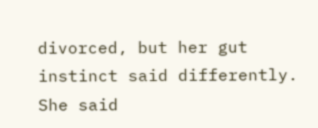divorced, but her gut instinct said differently. She said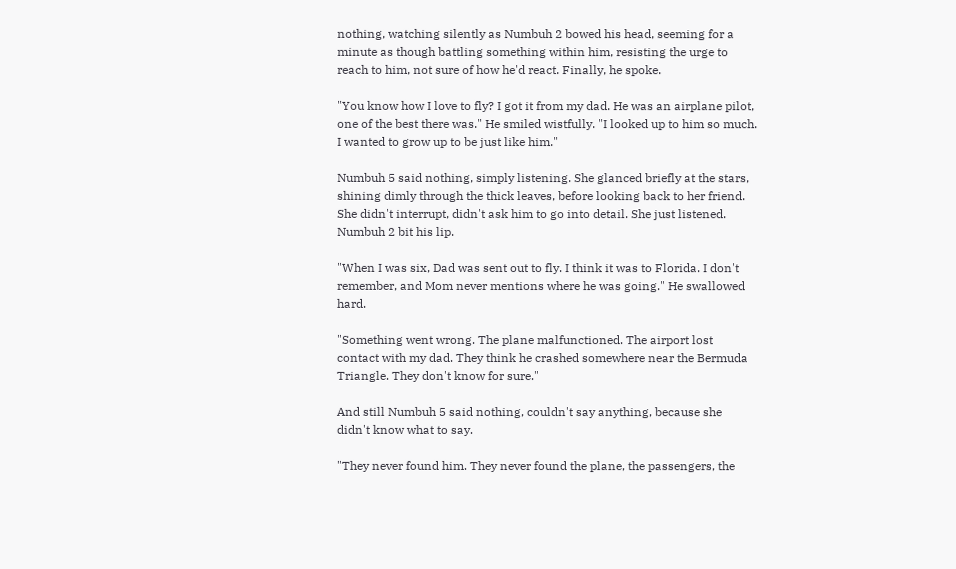nothing, watching silently as Numbuh 2 bowed his head, seeming for a minute as though battling something within him, resisting the urge to reach to him, not sure of how he'd react. Finally, he spoke.

"You know how I love to fly? I got it from my dad. He was an airplane pilot, one of the best there was." He smiled wistfully. "I looked up to him so much. I wanted to grow up to be just like him."

Numbuh 5 said nothing, simply listening. She glanced briefly at the stars, shining dimly through the thick leaves, before looking back to her friend. She didn't interrupt, didn't ask him to go into detail. She just listened. Numbuh 2 bit his lip.

"When I was six, Dad was sent out to fly. I think it was to Florida. I don't remember, and Mom never mentions where he was going." He swallowed hard.

"Something went wrong. The plane malfunctioned. The airport lost contact with my dad. They think he crashed somewhere near the Bermuda Triangle. They don't know for sure."

And still Numbuh 5 said nothing, couldn't say anything, because she didn't know what to say.

"They never found him. They never found the plane, the passengers, the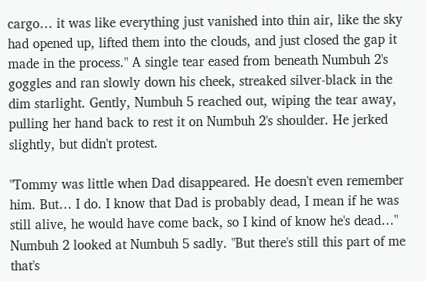cargo… it was like everything just vanished into thin air, like the sky had opened up, lifted them into the clouds, and just closed the gap it made in the process." A single tear eased from beneath Numbuh 2's goggles and ran slowly down his cheek, streaked silver-black in the dim starlight. Gently, Numbuh 5 reached out, wiping the tear away, pulling her hand back to rest it on Numbuh 2's shoulder. He jerked slightly, but didn't protest.

"Tommy was little when Dad disappeared. He doesn't even remember him. But… I do. I know that Dad is probably dead, I mean if he was still alive, he would have come back, so I kind of know he's dead…" Numbuh 2 looked at Numbuh 5 sadly. "But there's still this part of me that's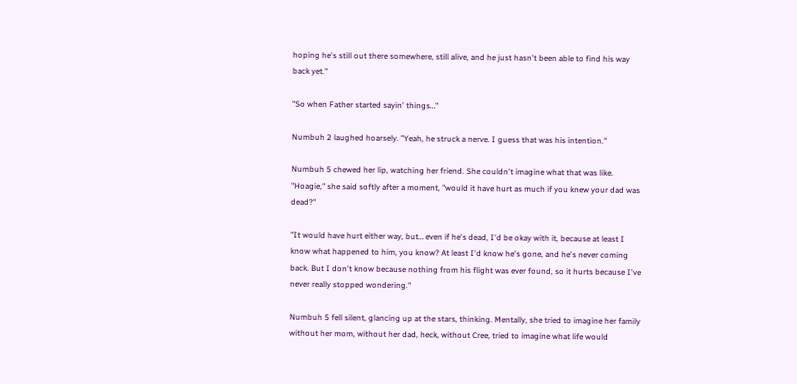hoping he's still out there somewhere, still alive, and he just hasn't been able to find his way back yet."

"So when Father started sayin' things…"

Numbuh 2 laughed hoarsely. "Yeah, he struck a nerve. I guess that was his intention."

Numbuh 5 chewed her lip, watching her friend. She couldn't imagine what that was like. "Hoagie," she said softly after a moment, "would it have hurt as much if you knew your dad was dead?"

"It would have hurt either way, but… even if he's dead, I'd be okay with it, because at least I know what happened to him, you know? At least I'd know he's gone, and he's never coming back. But I don't know because nothing from his flight was ever found, so it hurts because I've never really stopped wondering."

Numbuh 5 fell silent, glancing up at the stars, thinking. Mentally, she tried to imagine her family without her mom, without her dad, heck, without Cree, tried to imagine what life would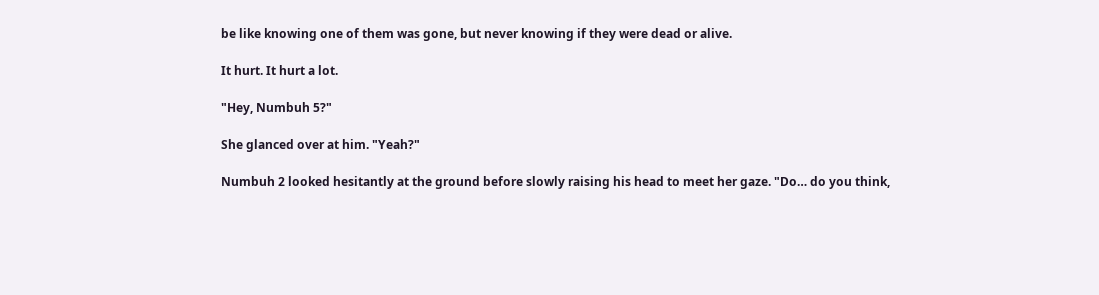be like knowing one of them was gone, but never knowing if they were dead or alive.

It hurt. It hurt a lot.

"Hey, Numbuh 5?"

She glanced over at him. "Yeah?"

Numbuh 2 looked hesitantly at the ground before slowly raising his head to meet her gaze. "Do… do you think,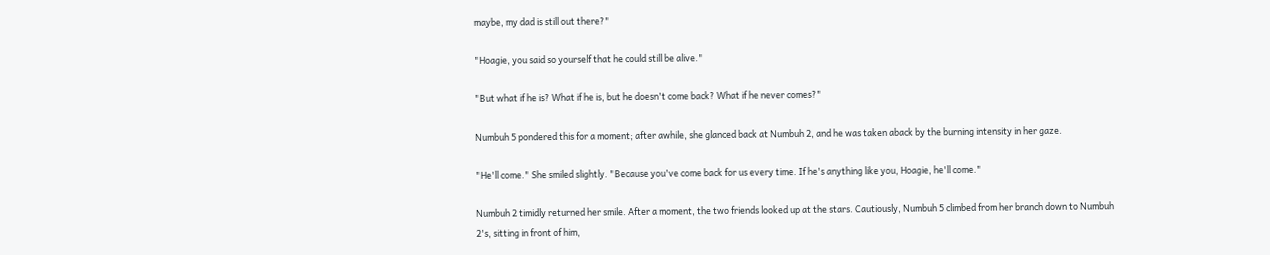maybe, my dad is still out there?"

"Hoagie, you said so yourself that he could still be alive."

"But what if he is? What if he is, but he doesn't come back? What if he never comes?"

Numbuh 5 pondered this for a moment; after awhile, she glanced back at Numbuh 2, and he was taken aback by the burning intensity in her gaze.

"He'll come." She smiled slightly. "Because you've come back for us every time. If he's anything like you, Hoagie, he'll come."

Numbuh 2 timidly returned her smile. After a moment, the two friends looked up at the stars. Cautiously, Numbuh 5 climbed from her branch down to Numbuh 2's, sitting in front of him,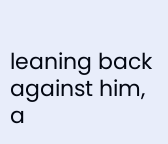leaning back against him, a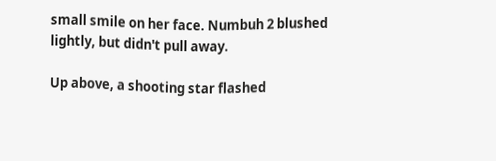small smile on her face. Numbuh 2 blushed lightly, but didn't pull away.

Up above, a shooting star flashed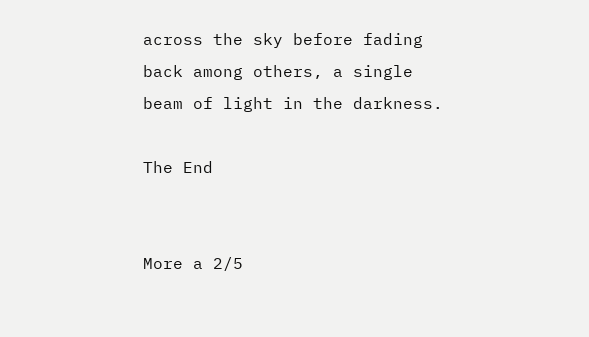across the sky before fading back among others, a single beam of light in the darkness.

The End


More a 2/5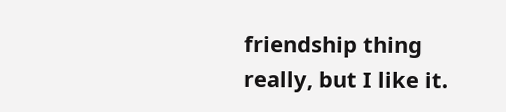friendship thing really, but I like it.